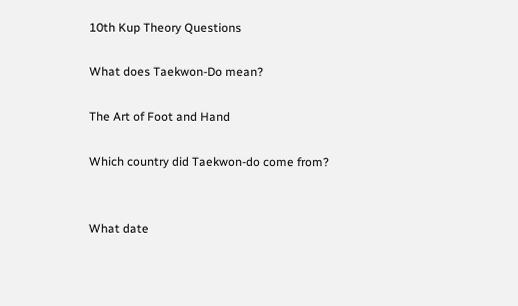10th Kup Theory Questions

What does Taekwon-Do mean?

The Art of Foot and Hand

Which country did Taekwon-do come from?


What date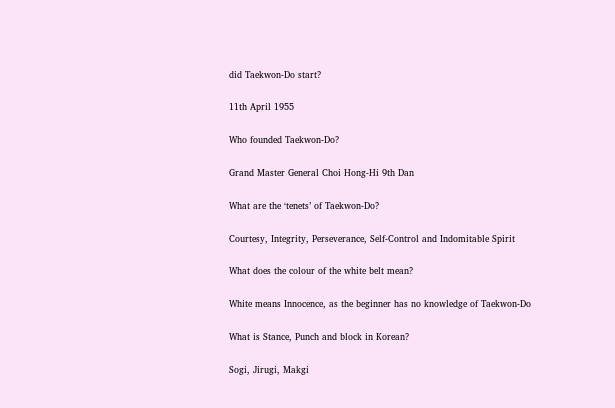did Taekwon-Do start?

11th April 1955

Who founded Taekwon-Do?

Grand Master General Choi Hong-Hi 9th Dan

What are the ‘tenets’ of Taekwon-Do?

Courtesy, Integrity, Perseverance, Self-Control and Indomitable Spirit

What does the colour of the white belt mean?

White means Innocence, as the beginner has no knowledge of Taekwon-Do

What is Stance, Punch and block in Korean?

Sogi, Jirugi, Makgi